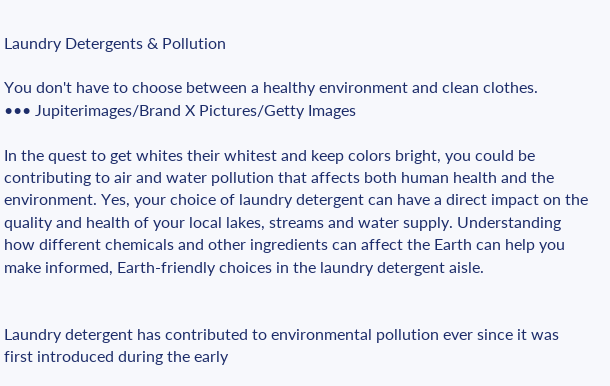Laundry Detergents & Pollution

You don't have to choose between a healthy environment and clean clothes.
••• Jupiterimages/Brand X Pictures/Getty Images

In the quest to get whites their whitest and keep colors bright, you could be contributing to air and water pollution that affects both human health and the environment. Yes, your choice of laundry detergent can have a direct impact on the quality and health of your local lakes, streams and water supply. Understanding how different chemicals and other ingredients can affect the Earth can help you make informed, Earth-friendly choices in the laundry detergent aisle.


Laundry detergent has contributed to environmental pollution ever since it was first introduced during the early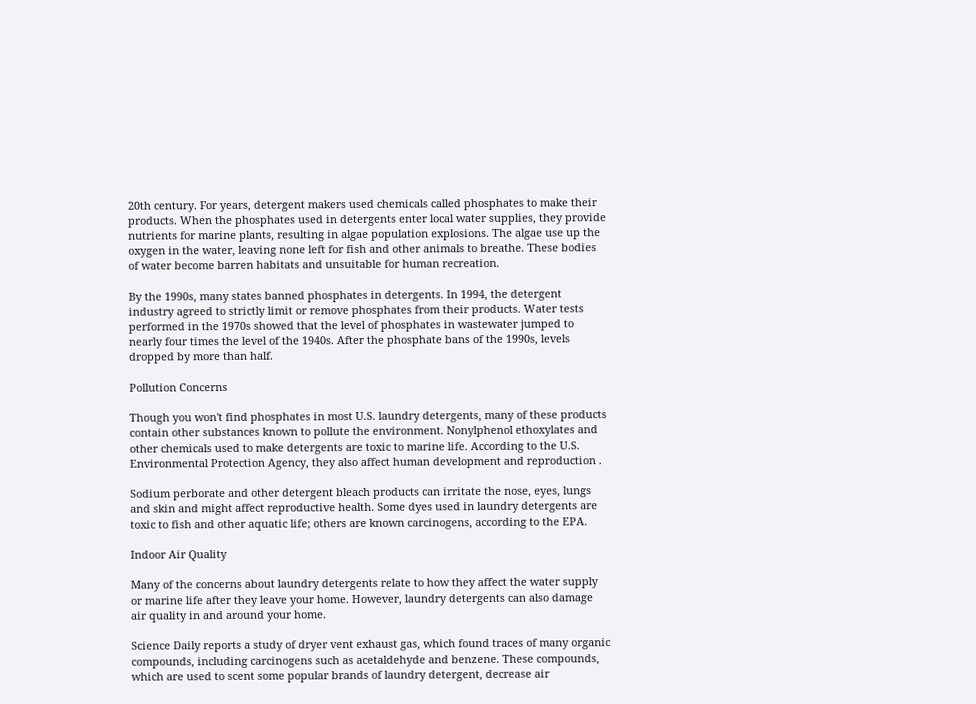20th century. For years, detergent makers used chemicals called phosphates to make their products. When the phosphates used in detergents enter local water supplies, they provide nutrients for marine plants, resulting in algae population explosions. The algae use up the oxygen in the water, leaving none left for fish and other animals to breathe. These bodies of water become barren habitats and unsuitable for human recreation.

By the 1990s, many states banned phosphates in detergents. In 1994, the detergent industry agreed to strictly limit or remove phosphates from their products. Water tests performed in the 1970s showed that the level of phosphates in wastewater jumped to nearly four times the level of the 1940s. After the phosphate bans of the 1990s, levels dropped by more than half.

Pollution Concerns

Though you won't find phosphates in most U.S. laundry detergents, many of these products contain other substances known to pollute the environment. Nonylphenol ethoxylates and other chemicals used to make detergents are toxic to marine life. According to the U.S. Environmental Protection Agency, they also affect human development and reproduction .

Sodium perborate and other detergent bleach products can irritate the nose, eyes, lungs and skin and might affect reproductive health. Some dyes used in laundry detergents are toxic to fish and other aquatic life; others are known carcinogens, according to the EPA.

Indoor Air Quality

Many of the concerns about laundry detergents relate to how they affect the water supply or marine life after they leave your home. However, laundry detergents can also damage air quality in and around your home.

Science Daily reports a study of dryer vent exhaust gas, which found traces of many organic compounds, including carcinogens such as acetaldehyde and benzene. These compounds, which are used to scent some popular brands of laundry detergent, decrease air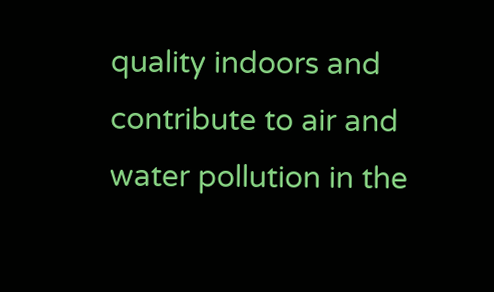quality indoors and contribute to air and water pollution in the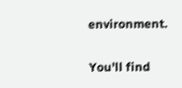environment.


You'll find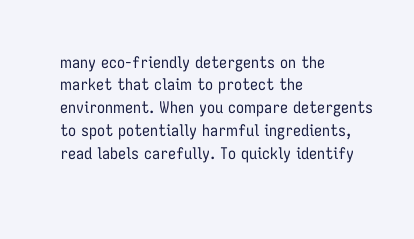many eco-friendly detergents on the market that claim to protect the environment. When you compare detergents to spot potentially harmful ingredients, read labels carefully. To quickly identify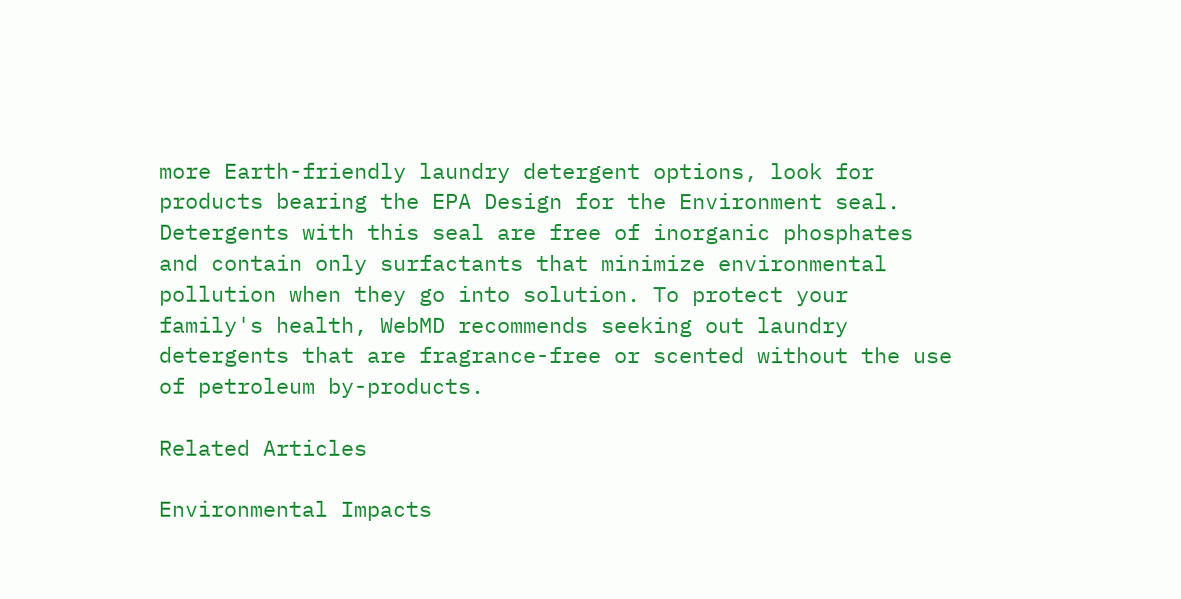more Earth-friendly laundry detergent options, look for products bearing the EPA Design for the Environment seal. Detergents with this seal are free of inorganic phosphates and contain only surfactants that minimize environmental pollution when they go into solution. To protect your family's health, WebMD recommends seeking out laundry detergents that are fragrance-free or scented without the use of petroleum by-products.

Related Articles

Environmental Impacts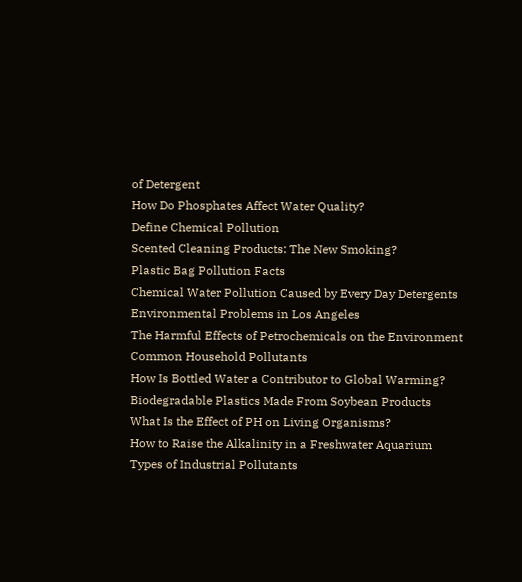of Detergent
How Do Phosphates Affect Water Quality?
Define Chemical Pollution
Scented Cleaning Products: The New Smoking?
Plastic Bag Pollution Facts
Chemical Water Pollution Caused by Every Day Detergents
Environmental Problems in Los Angeles
The Harmful Effects of Petrochemicals on the Environment
Common Household Pollutants
How Is Bottled Water a Contributor to Global Warming?
Biodegradable Plastics Made From Soybean Products
What Is the Effect of PH on Living Organisms?
How to Raise the Alkalinity in a Freshwater Aquarium
Types of Industrial Pollutants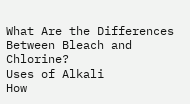What Are the Differences Between Bleach and Chlorine?
Uses of Alkali
How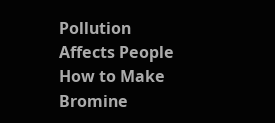Pollution Affects People
How to Make Bromine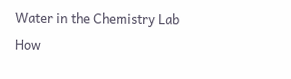Water in the Chemistry Lab
How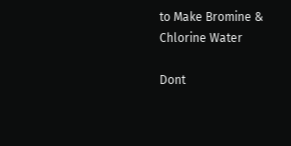to Make Bromine & Chlorine Water

Dont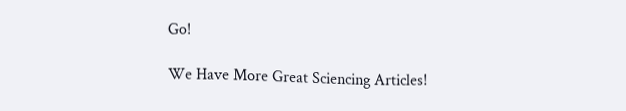Go!

We Have More Great Sciencing Articles!